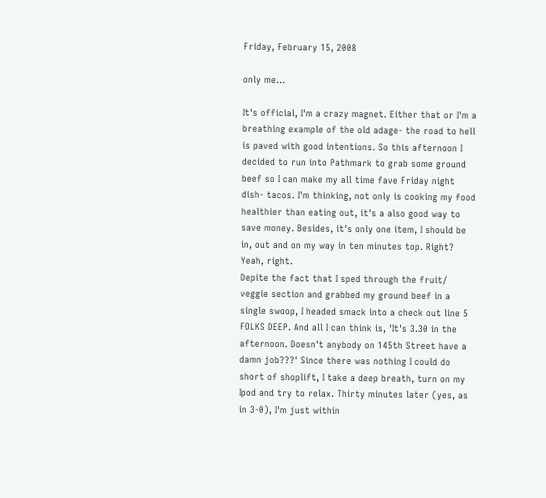Friday, February 15, 2008

only me...

It's official, I'm a crazy magnet. Either that or I'm a breathing example of the old adage- the road to hell is paved with good intentions. So this afternoon I decided to run into Pathmark to grab some ground beef so I can make my all time fave Friday night dish- tacos. I'm thinking, not only is cooking my food healthier than eating out, it's a also good way to save money. Besides, it's only one item, I should be in, out and on my way in ten minutes top. Right? Yeah, right.
Depite the fact that I sped through the fruit/ veggie section and grabbed my ground beef in a single swoop, I headed smack into a check out line 5 FOLKS DEEP. And all I can think is, 'It's 3.30 in the afternoon. Doesn't anybody on 145th Street have a damn job???' Since there was nothing I could do short of shoplift, I take a deep breath, turn on my Ipod and try to relax. Thirty minutes later (yes, as in 3-0), I'm just within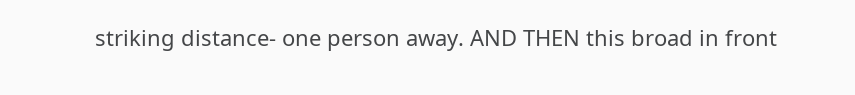striking distance- one person away. AND THEN this broad in front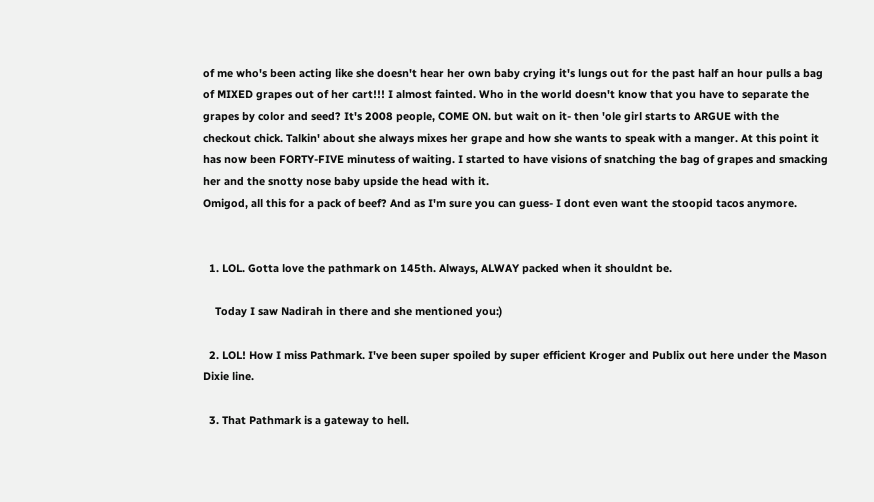of me who's been acting like she doesn't hear her own baby crying it's lungs out for the past half an hour pulls a bag of MIXED grapes out of her cart!!! I almost fainted. Who in the world doesn't know that you have to separate the grapes by color and seed? It's 2008 people, COME ON. but wait on it- then 'ole girl starts to ARGUE with the checkout chick. Talkin' about she always mixes her grape and how she wants to speak with a manger. At this point it has now been FORTY-FIVE minutess of waiting. I started to have visions of snatching the bag of grapes and smacking her and the snotty nose baby upside the head with it.
Omigod, all this for a pack of beef? And as I'm sure you can guess- I dont even want the stoopid tacos anymore.


  1. LOL. Gotta love the pathmark on 145th. Always, ALWAY packed when it shouldnt be.

    Today I saw Nadirah in there and she mentioned you:)

  2. LOL! How I miss Pathmark. I've been super spoiled by super efficient Kroger and Publix out here under the Mason Dixie line.

  3. That Pathmark is a gateway to hell.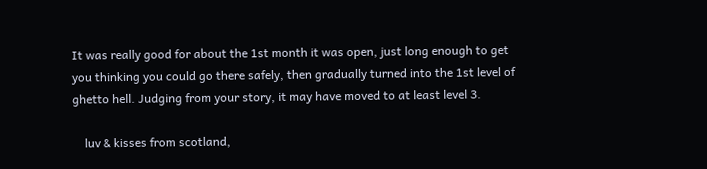It was really good for about the 1st month it was open, just long enough to get you thinking you could go there safely, then gradually turned into the 1st level of ghetto hell. Judging from your story, it may have moved to at least level 3.

    luv & kisses from scotland,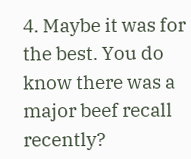4. Maybe it was for the best. You do know there was a major beef recall recently?